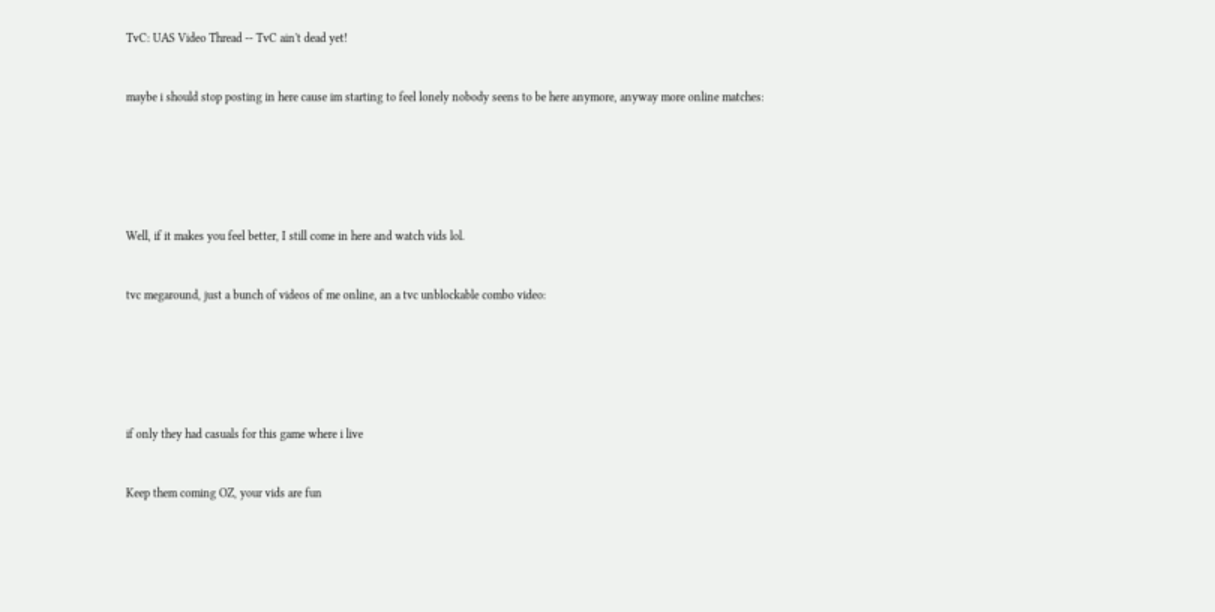TvC: UAS Video Thread -- TvC ain't dead yet!


maybe i should stop posting in here cause im starting to feel lonely nobody seens to be here anymore, anyway more online matches:






Well, if it makes you feel better, I still come in here and watch vids lol.


tvc megaround, just a bunch of videos of me online, an a tvc unblockable combo video:






if only they had casuals for this game where i live


Keep them coming OZ, your vids are fun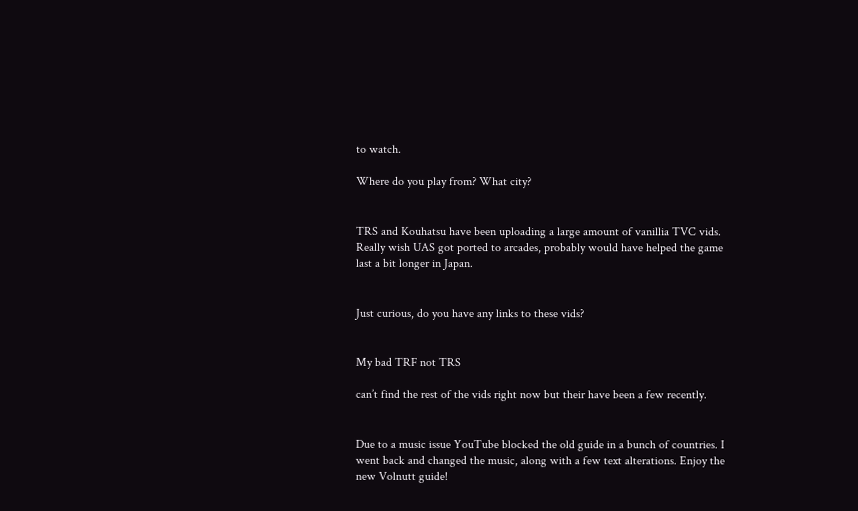to watch.

Where do you play from? What city?


TRS and Kouhatsu have been uploading a large amount of vanillia TVC vids. Really wish UAS got ported to arcades, probably would have helped the game last a bit longer in Japan.


Just curious, do you have any links to these vids?


My bad TRF not TRS

can’t find the rest of the vids right now but their have been a few recently.


Due to a music issue YouTube blocked the old guide in a bunch of countries. I went back and changed the music, along with a few text alterations. Enjoy the new Volnutt guide!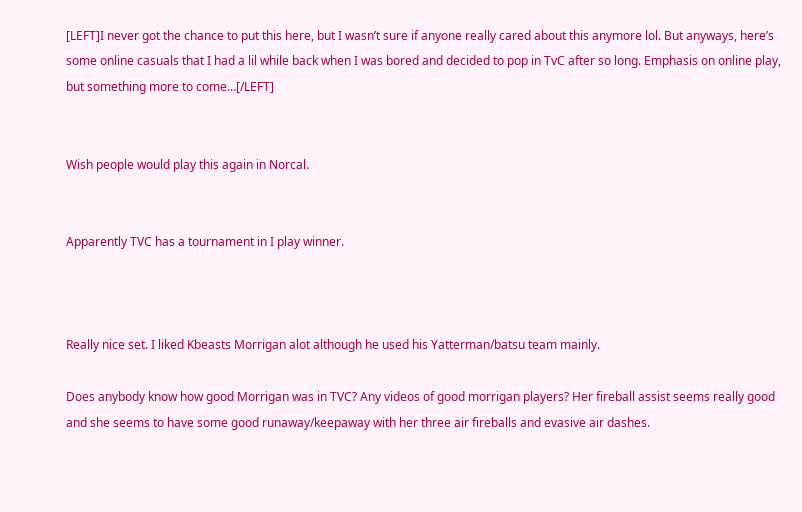[LEFT]I never got the chance to put this here, but I wasn’t sure if anyone really cared about this anymore lol. But anyways, here’s some online casuals that I had a lil while back when I was bored and decided to pop in TvC after so long. Emphasis on online play, but something more to come…[/LEFT]


Wish people would play this again in Norcal.


Apparently TVC has a tournament in I play winner.



Really nice set. I liked Kbeasts Morrigan alot although he used his Yatterman/batsu team mainly.

Does anybody know how good Morrigan was in TVC? Any videos of good morrigan players? Her fireball assist seems really good and she seems to have some good runaway/keepaway with her three air fireballs and evasive air dashes.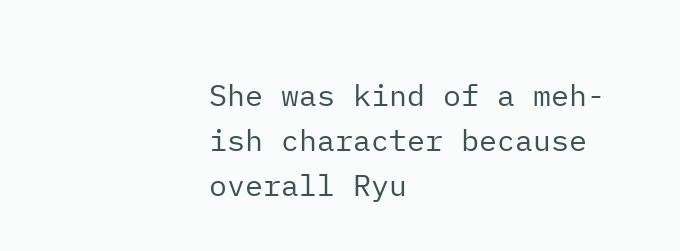She was kind of a meh-ish character because overall Ryu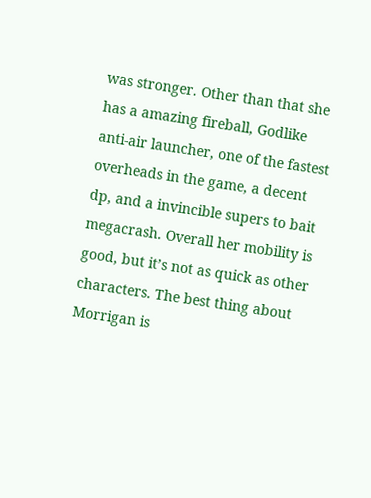was stronger. Other than that she has a amazing fireball, Godlike anti-air launcher, one of the fastest overheads in the game, a decent dp, and a invincible supers to bait megacrash. Overall her mobility is good, but it’s not as quick as other characters. The best thing about Morrigan is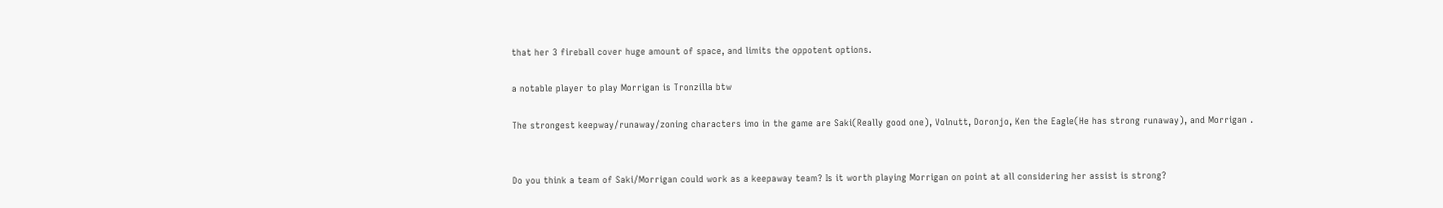that her 3 fireball cover huge amount of space, and limits the oppotent options.

a notable player to play Morrigan is Tronzilla btw

The strongest keepway/runaway/zoning characters imo in the game are Saki(Really good one), Volnutt, Doronjo, Ken the Eagle(He has strong runaway), and Morrigan .


Do you think a team of Saki/Morrigan could work as a keepaway team? Is it worth playing Morrigan on point at all considering her assist is strong?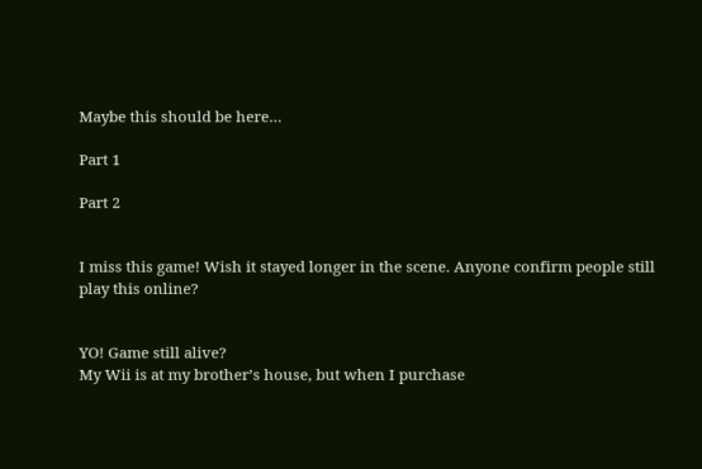Maybe this should be here…

Part 1

Part 2


I miss this game! Wish it stayed longer in the scene. Anyone confirm people still play this online?


YO! Game still alive?
My Wii is at my brother’s house, but when I purchase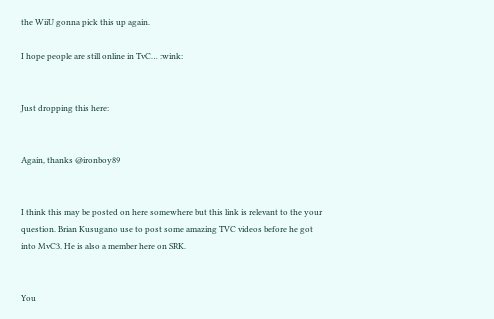the WiiU gonna pick this up again.

I hope people are still online in TvC… :wink:


Just dropping this here:


Again, thanks @ironboy89


I think this may be posted on here somewhere but this link is relevant to the your question. Brian Kusugano use to post some amazing TVC videos before he got into MvC3. He is also a member here on SRK.


You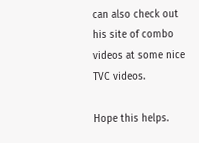can also check out his site of combo videos at some nice TVC videos.

Hope this helps.